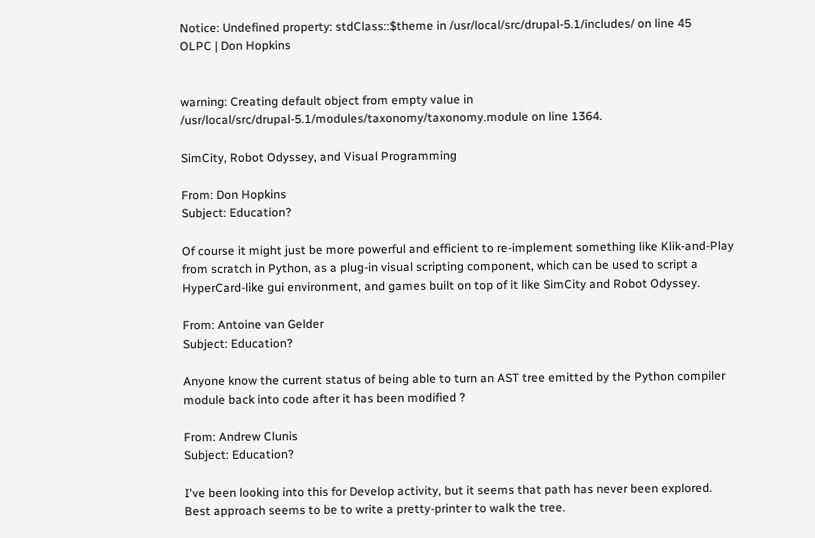Notice: Undefined property: stdClass::$theme in /usr/local/src/drupal-5.1/includes/ on line 45
OLPC | Don Hopkins


warning: Creating default object from empty value in /usr/local/src/drupal-5.1/modules/taxonomy/taxonomy.module on line 1364.

SimCity, Robot Odyssey, and Visual Programming

From: Don Hopkins
Subject: Education?

Of course it might just be more powerful and efficient to re-implement something like Klik-and-Play from scratch in Python, as a plug-in visual scripting component, which can be used to script a HyperCard-like gui environment, and games built on top of it like SimCity and Robot Odyssey.

From: Antoine van Gelder
Subject: Education?

Anyone know the current status of being able to turn an AST tree emitted by the Python compiler module back into code after it has been modified ?

From: Andrew Clunis
Subject: Education?

I've been looking into this for Develop activity, but it seems that path has never been explored. Best approach seems to be to write a pretty-printer to walk the tree.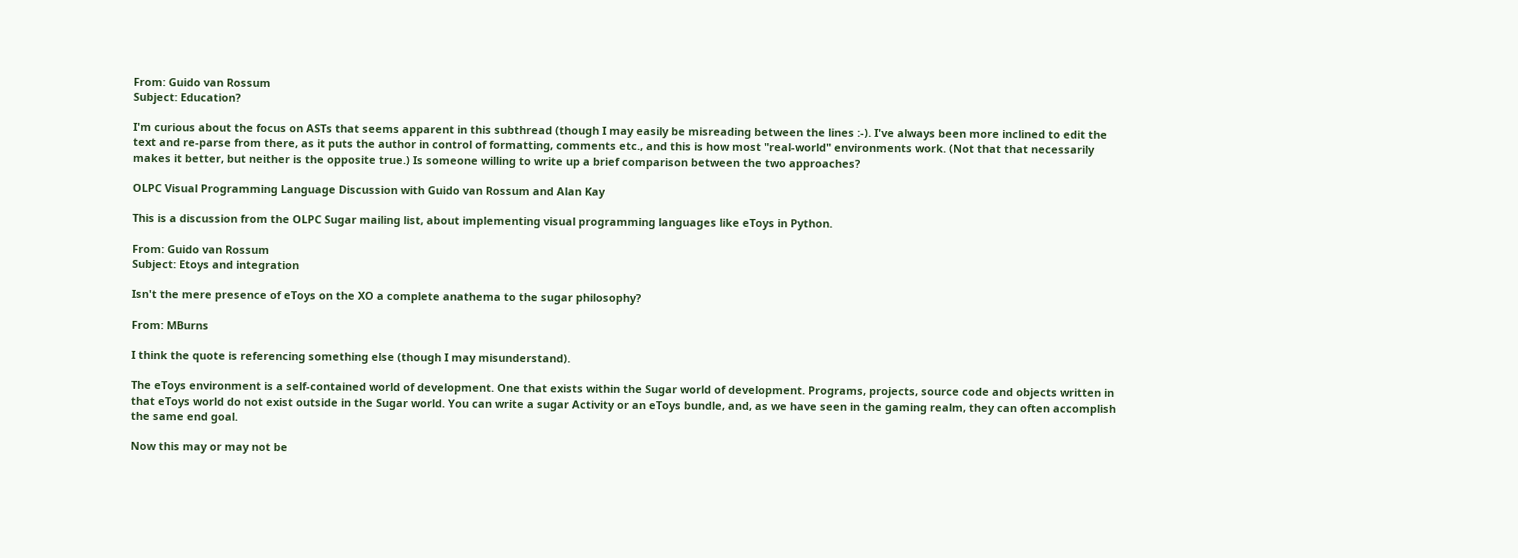From: Guido van Rossum
Subject: Education?

I'm curious about the focus on ASTs that seems apparent in this subthread (though I may easily be misreading between the lines :-). I've always been more inclined to edit the text and re-parse from there, as it puts the author in control of formatting, comments etc., and this is how most "real-world" environments work. (Not that that necessarily makes it better, but neither is the opposite true.) Is someone willing to write up a brief comparison between the two approaches?

OLPC Visual Programming Language Discussion with Guido van Rossum and Alan Kay

This is a discussion from the OLPC Sugar mailing list, about implementing visual programming languages like eToys in Python.

From: Guido van Rossum
Subject: Etoys and integration

Isn't the mere presence of eToys on the XO a complete anathema to the sugar philosophy?

From: MBurns

I think the quote is referencing something else (though I may misunderstand).

The eToys environment is a self-contained world of development. One that exists within the Sugar world of development. Programs, projects, source code and objects written in that eToys world do not exist outside in the Sugar world. You can write a sugar Activity or an eToys bundle, and, as we have seen in the gaming realm, they can often accomplish the same end goal.

Now this may or may not be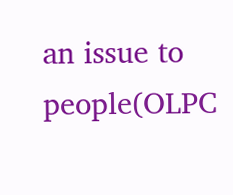an issue to people(OLPC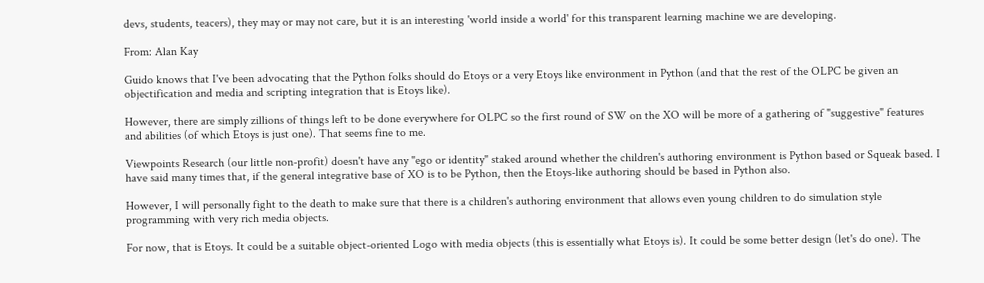devs, students, teacers), they may or may not care, but it is an interesting 'world inside a world' for this transparent learning machine we are developing.

From: Alan Kay

Guido knows that I've been advocating that the Python folks should do Etoys or a very Etoys like environment in Python (and that the rest of the OLPC be given an objectification and media and scripting integration that is Etoys like).

However, there are simply zillions of things left to be done everywhere for OLPC so the first round of SW on the XO will be more of a gathering of "suggestive" features and abilities (of which Etoys is just one). That seems fine to me.

Viewpoints Research (our little non-profit) doesn't have any "ego or identity" staked around whether the children's authoring environment is Python based or Squeak based. I have said many times that, if the general integrative base of XO is to be Python, then the Etoys-like authoring should be based in Python also.

However, I will personally fight to the death to make sure that there is a children's authoring environment that allows even young children to do simulation style programming with very rich media objects.

For now, that is Etoys. It could be a suitable object-oriented Logo with media objects (this is essentially what Etoys is). It could be some better design (let's do one). The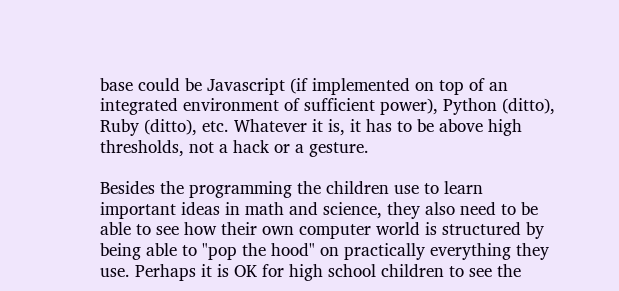base could be Javascript (if implemented on top of an integrated environment of sufficient power), Python (ditto), Ruby (ditto), etc. Whatever it is, it has to be above high thresholds, not a hack or a gesture.

Besides the programming the children use to learn important ideas in math and science, they also need to be able to see how their own computer world is structured by being able to "pop the hood" on practically everything they use. Perhaps it is OK for high school children to see the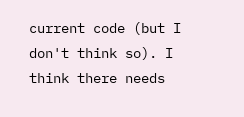current code (but I don't think so). I think there needs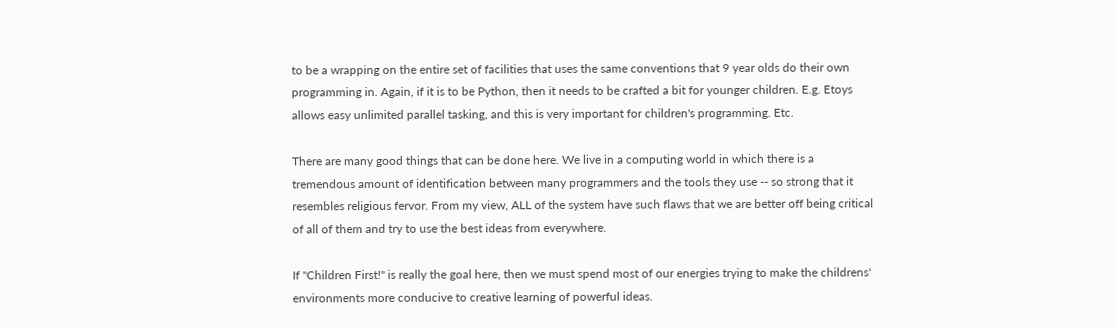to be a wrapping on the entire set of facilities that uses the same conventions that 9 year olds do their own programming in. Again, if it is to be Python, then it needs to be crafted a bit for younger children. E.g. Etoys allows easy unlimited parallel tasking, and this is very important for children's programming. Etc.

There are many good things that can be done here. We live in a computing world in which there is a tremendous amount of identification between many programmers and the tools they use -- so strong that it resembles religious fervor. From my view, ALL of the system have such flaws that we are better off being critical of all of them and try to use the best ideas from everywhere.

If "Children First!" is really the goal here, then we must spend most of our energies trying to make the childrens' environments more conducive to creative learning of powerful ideas.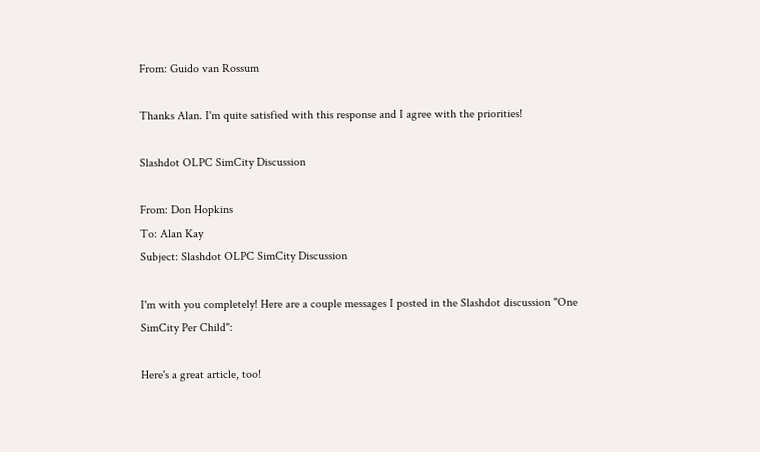From: Guido van Rossum

Thanks Alan. I'm quite satisfied with this response and I agree with the priorities!

Slashdot OLPC SimCity Discussion

From: Don Hopkins
To: Alan Kay
Subject: Slashdot OLPC SimCity Discussion

I'm with you completely! Here are a couple messages I posted in the Slashdot discussion "One SimCity Per Child":

Here's a great article, too!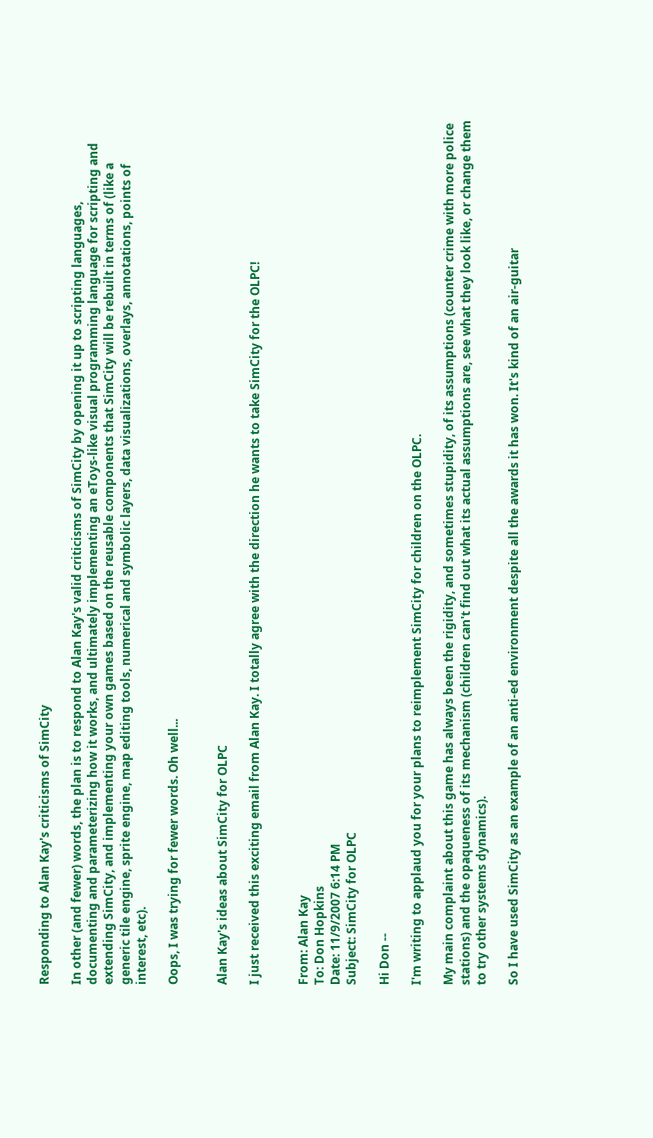Responding to Alan Kay's criticisms of SimCity

In other (and fewer) words, the plan is to respond to Alan Kay's valid criticisms of SimCity by opening it up to scripting languages, documenting and parameterizing how it works, and ultimately implementing an eToys-like visual programming language for scripting and extending SimCity, and implementing your own games based on the reusable components that SimCity will be rebuilt in terms of (like a generic tile engine, sprite engine, map editing tools, numerical and symbolic layers, data visualizations, overlays, annotations, points of interest, etc).

Oops, I was trying for fewer words. Oh well...


Alan Kay's ideas about SimCity for OLPC

I just received this exciting email from Alan Kay. I totally agree with the direction he wants to take SimCity for the OLPC!


From: Alan Kay
To: Don Hopkins
Date: 11/9/2007 6:14 PM
Subject: SimCity for OLPC

Hi Don --

I'm writing to applaud you for your plans to reimplement SimCity for children on the OLPC.

My main complaint about this game has always been the rigidity, and sometimes stupidity, of its assumptions (counter crime with more police stations) and the opaqueness of its mechanism (children can't find out what its actual assumptions are, see what they look like, or change them to try other systems dynamics).

So I have used SimCity as an example of an anti-ed environment despite all the awards it has won. It's kind of an air-guitar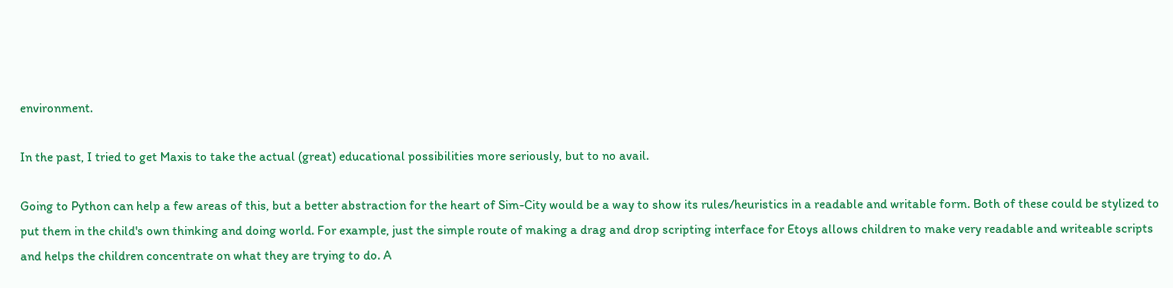environment.

In the past, I tried to get Maxis to take the actual (great) educational possibilities more seriously, but to no avail.

Going to Python can help a few areas of this, but a better abstraction for the heart of Sim-City would be a way to show its rules/heuristics in a readable and writable form. Both of these could be stylized to put them in the child's own thinking and doing world. For example, just the simple route of making a drag and drop scripting interface for Etoys allows children to make very readable and writeable scripts and helps the children concentrate on what they are trying to do. A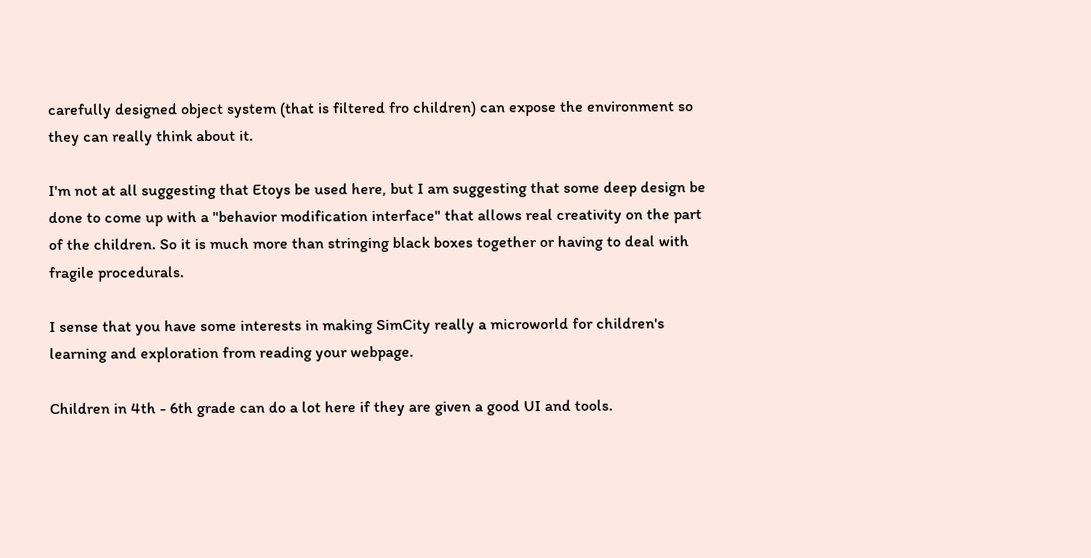carefully designed object system (that is filtered fro children) can expose the environment so they can really think about it.

I'm not at all suggesting that Etoys be used here, but I am suggesting that some deep design be done to come up with a "behavior modification interface" that allows real creativity on the part of the children. So it is much more than stringing black boxes together or having to deal with fragile procedurals.

I sense that you have some interests in making SimCity really a microworld for children's learning and exploration from reading your webpage.

Children in 4th - 6th grade can do a lot here if they are given a good UI and tools.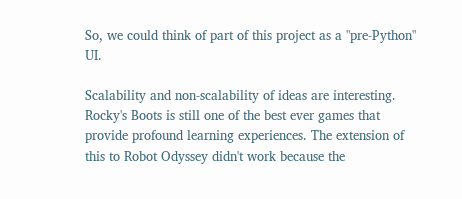So, we could think of part of this project as a "pre-Python" UI.

Scalability and non-scalability of ideas are interesting. Rocky's Boots is still one of the best ever games that provide profound learning experiences. The extension of this to Robot Odyssey didn't work because the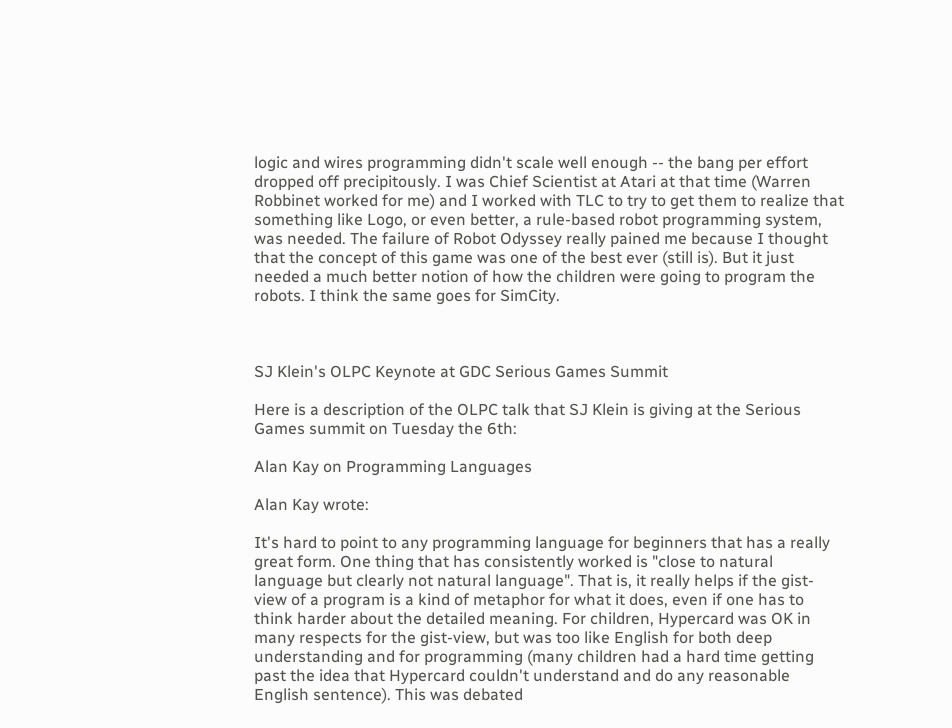logic and wires programming didn't scale well enough -- the bang per effort dropped off precipitously. I was Chief Scientist at Atari at that time (Warren Robbinet worked for me) and I worked with TLC to try to get them to realize that something like Logo, or even better, a rule-based robot programming system, was needed. The failure of Robot Odyssey really pained me because I thought that the concept of this game was one of the best ever (still is). But it just needed a much better notion of how the children were going to program the robots. I think the same goes for SimCity.



SJ Klein's OLPC Keynote at GDC Serious Games Summit

Here is a description of the OLPC talk that SJ Klein is giving at the Serious Games summit on Tuesday the 6th:

Alan Kay on Programming Languages

Alan Kay wrote:

It's hard to point to any programming language for beginners that has a really great form. One thing that has consistently worked is "close to natural language but clearly not natural language". That is, it really helps if the gist-view of a program is a kind of metaphor for what it does, even if one has to think harder about the detailed meaning. For children, Hypercard was OK in many respects for the gist-view, but was too like English for both deep understanding and for programming (many children had a hard time getting past the idea that Hypercard couldn't understand and do any reasonable English sentence). This was debated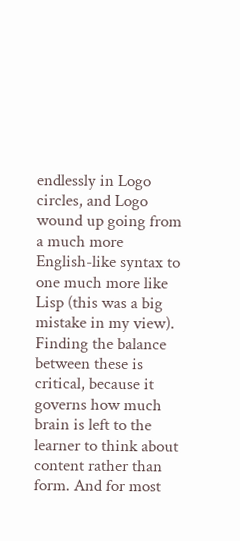endlessly in Logo circles, and Logo wound up going from a much more English-like syntax to one much more like Lisp (this was a big mistake in my view). Finding the balance between these is critical, because it governs how much brain is left to the learner to think about content rather than form. And for most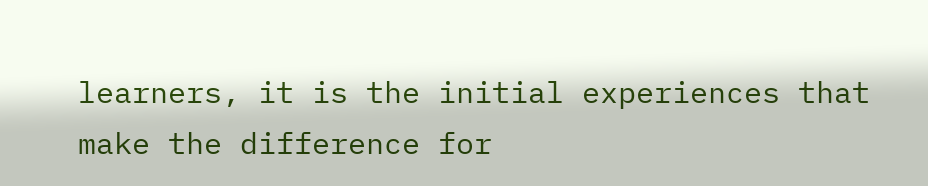learners, it is the initial experiences that make the difference for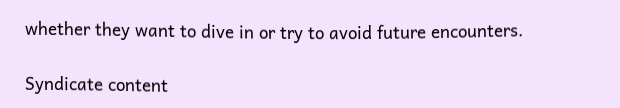whether they want to dive in or try to avoid future encounters.

Syndicate content